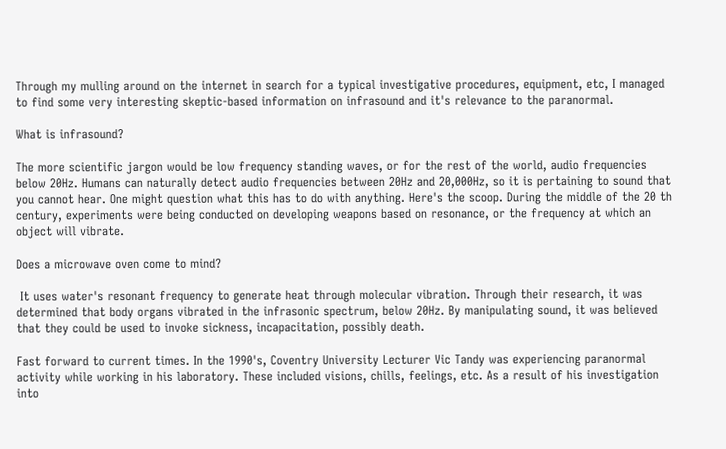Through my mulling around on the internet in search for a typical investigative procedures, equipment, etc, I managed to find some very interesting skeptic-based information on infrasound and it's relevance to the paranormal.

What is infrasound?

The more scientific jargon would be low frequency standing waves, or for the rest of the world, audio frequencies below 20Hz. Humans can naturally detect audio frequencies between 20Hz and 20,000Hz, so it is pertaining to sound that you cannot hear. One might question what this has to do with anything. Here's the scoop. During the middle of the 20 th century, experiments were being conducted on developing weapons based on resonance, or the frequency at which an object will vibrate.

Does a microwave oven come to mind?

 It uses water's resonant frequency to generate heat through molecular vibration. Through their research, it was determined that body organs vibrated in the infrasonic spectrum, below 20Hz. By manipulating sound, it was believed that they could be used to invoke sickness, incapacitation, possibly death.

Fast forward to current times. In the 1990's, Coventry University Lecturer Vic Tandy was experiencing paranormal activity while working in his laboratory. These included visions, chills, feelings, etc. As a result of his investigation into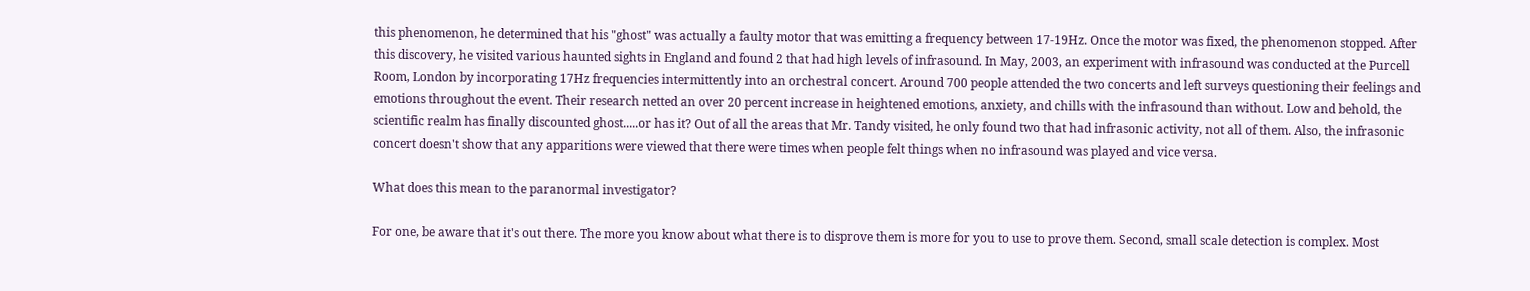this phenomenon, he determined that his "ghost" was actually a faulty motor that was emitting a frequency between 17-19Hz. Once the motor was fixed, the phenomenon stopped. After this discovery, he visited various haunted sights in England and found 2 that had high levels of infrasound. In May, 2003, an experiment with infrasound was conducted at the Purcell Room, London by incorporating 17Hz frequencies intermittently into an orchestral concert. Around 700 people attended the two concerts and left surveys questioning their feelings and emotions throughout the event. Their research netted an over 20 percent increase in heightened emotions, anxiety, and chills with the infrasound than without. Low and behold, the scientific realm has finally discounted ghost.....or has it? Out of all the areas that Mr. Tandy visited, he only found two that had infrasonic activity, not all of them. Also, the infrasonic concert doesn't show that any apparitions were viewed that there were times when people felt things when no infrasound was played and vice versa.

What does this mean to the paranormal investigator?

For one, be aware that it's out there. The more you know about what there is to disprove them is more for you to use to prove them. Second, small scale detection is complex. Most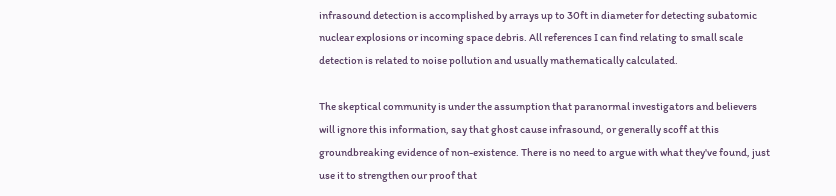infrasound detection is accomplished by arrays up to 30ft in diameter for detecting subatomic nuclear explosions or incoming space debris. All references I can find relating to small scale detection is related to noise pollution and usually mathematically calculated.

The skeptical community is under the assumption that paranormal investigators and believers will ignore this information, say that ghost cause infrasound, or generally scoff at this groundbreaking evidence of non-existence. There is no need to argue with what they've found, just use it to strengthen our proof that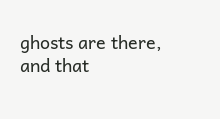ghosts are there, and that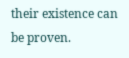their existence can be proven.